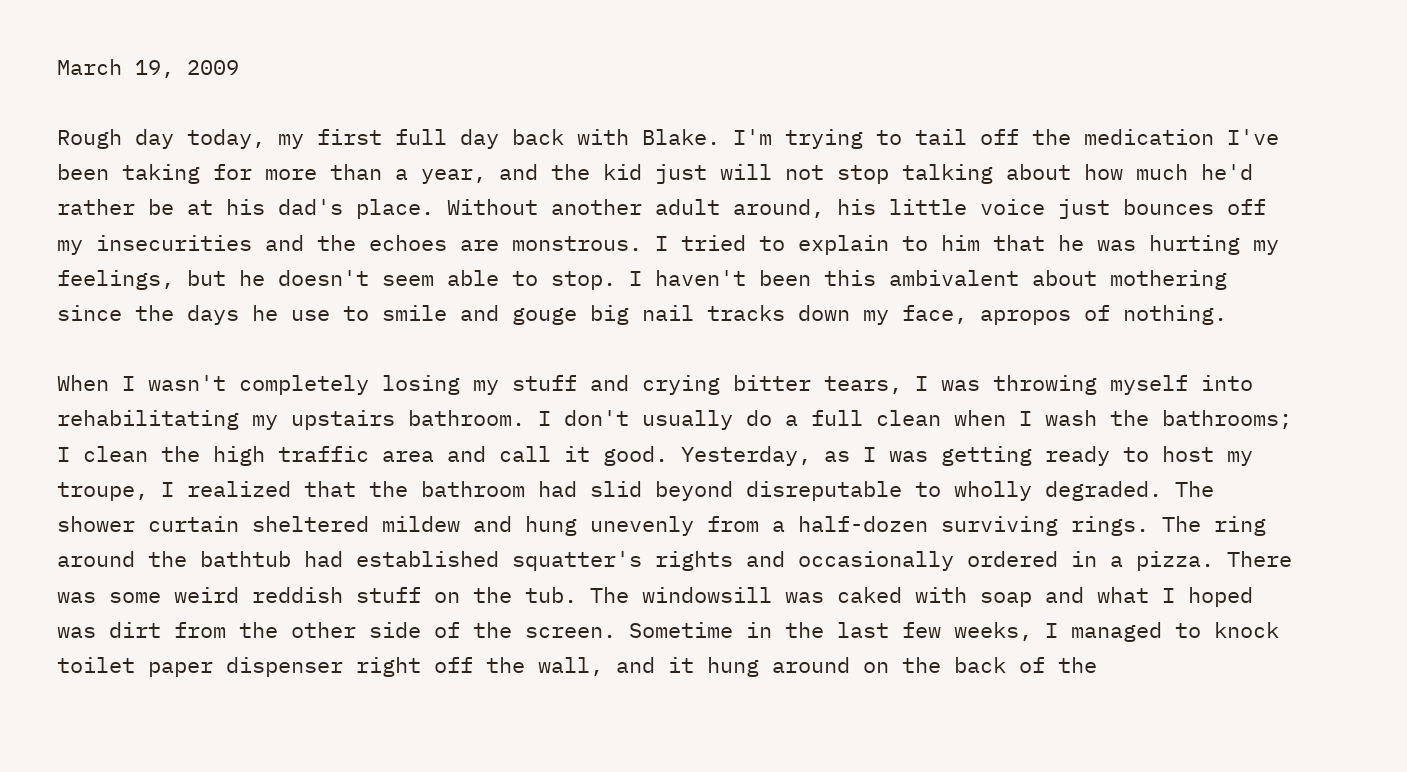March 19, 2009

Rough day today, my first full day back with Blake. I'm trying to tail off the medication I've been taking for more than a year, and the kid just will not stop talking about how much he'd rather be at his dad's place. Without another adult around, his little voice just bounces off my insecurities and the echoes are monstrous. I tried to explain to him that he was hurting my feelings, but he doesn't seem able to stop. I haven't been this ambivalent about mothering since the days he use to smile and gouge big nail tracks down my face, apropos of nothing.

When I wasn't completely losing my stuff and crying bitter tears, I was throwing myself into rehabilitating my upstairs bathroom. I don't usually do a full clean when I wash the bathrooms; I clean the high traffic area and call it good. Yesterday, as I was getting ready to host my troupe, I realized that the bathroom had slid beyond disreputable to wholly degraded. The shower curtain sheltered mildew and hung unevenly from a half-dozen surviving rings. The ring around the bathtub had established squatter's rights and occasionally ordered in a pizza. There was some weird reddish stuff on the tub. The windowsill was caked with soap and what I hoped was dirt from the other side of the screen. Sometime in the last few weeks, I managed to knock toilet paper dispenser right off the wall, and it hung around on the back of the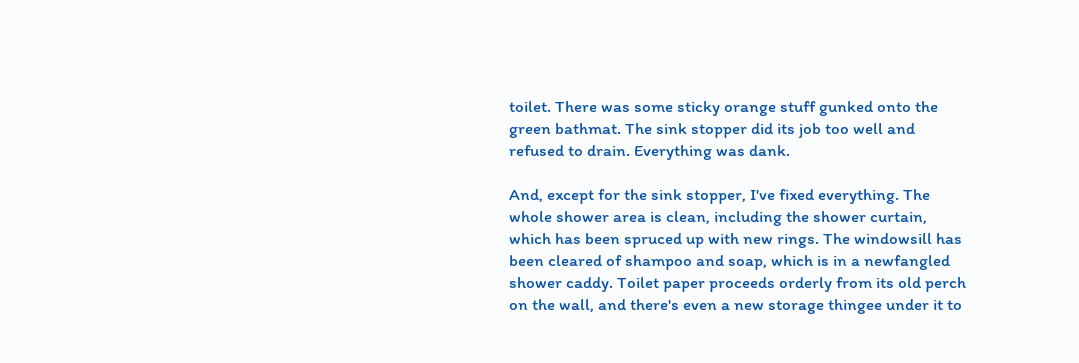toilet. There was some sticky orange stuff gunked onto the green bathmat. The sink stopper did its job too well and refused to drain. Everything was dank.

And, except for the sink stopper, I've fixed everything. The whole shower area is clean, including the shower curtain, which has been spruced up with new rings. The windowsill has been cleared of shampoo and soap, which is in a newfangled shower caddy. Toilet paper proceeds orderly from its old perch on the wall, and there's even a new storage thingee under it to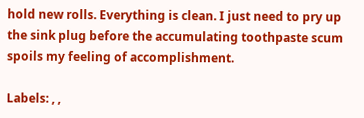hold new rolls. Everything is clean. I just need to pry up the sink plug before the accumulating toothpaste scum spoils my feeling of accomplishment.

Labels: , ,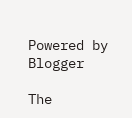Powered by Blogger

The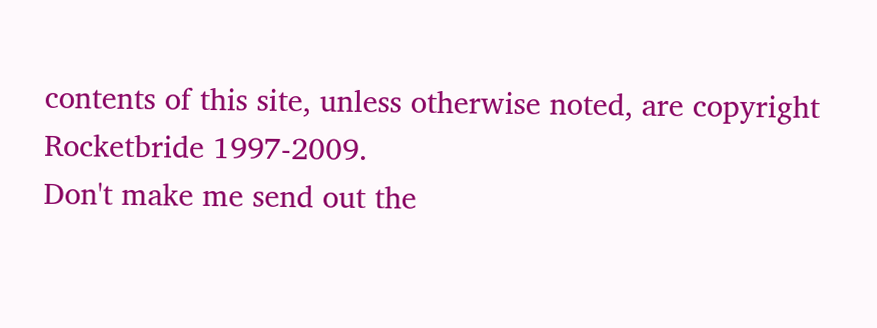contents of this site, unless otherwise noted, are copyright Rocketbride 1997-2009.
Don't make me send out the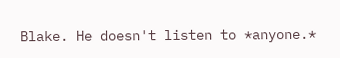Blake. He doesn't listen to *anyone.*